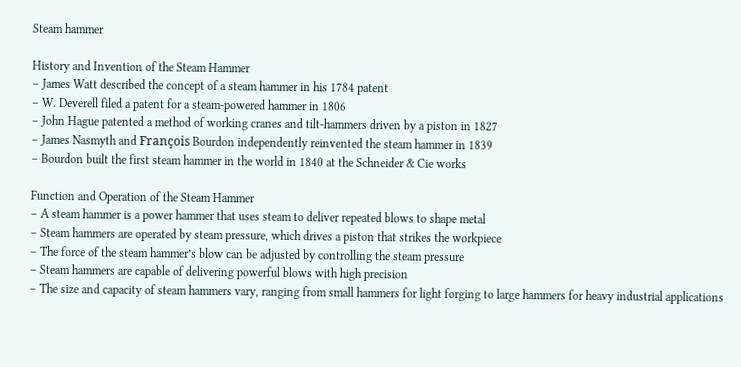Steam hammer

History and Invention of the Steam Hammer
– James Watt described the concept of a steam hammer in his 1784 patent
– W. Deverell filed a patent for a steam-powered hammer in 1806
– John Hague patented a method of working cranes and tilt-hammers driven by a piston in 1827
– James Nasmyth and François Bourdon independently reinvented the steam hammer in 1839
– Bourdon built the first steam hammer in the world in 1840 at the Schneider & Cie works

Function and Operation of the Steam Hammer
– A steam hammer is a power hammer that uses steam to deliver repeated blows to shape metal
– Steam hammers are operated by steam pressure, which drives a piston that strikes the workpiece
– The force of the steam hammer’s blow can be adjusted by controlling the steam pressure
– Steam hammers are capable of delivering powerful blows with high precision
– The size and capacity of steam hammers vary, ranging from small hammers for light forging to large hammers for heavy industrial applications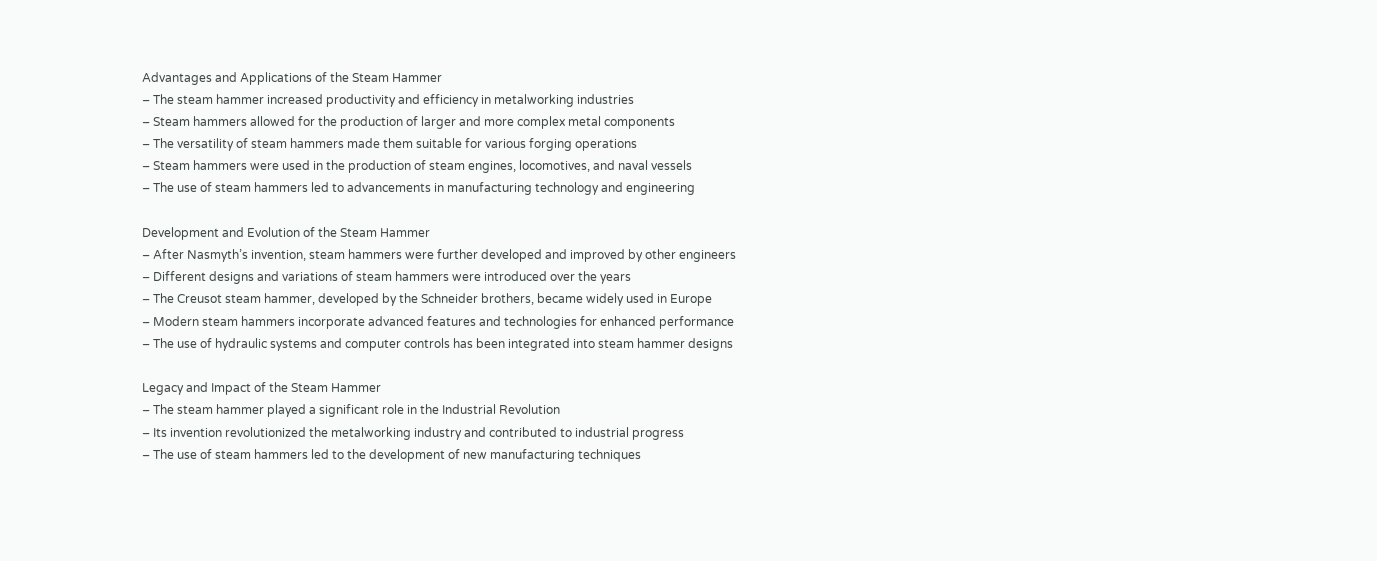Advantages and Applications of the Steam Hammer
– The steam hammer increased productivity and efficiency in metalworking industries
– Steam hammers allowed for the production of larger and more complex metal components
– The versatility of steam hammers made them suitable for various forging operations
– Steam hammers were used in the production of steam engines, locomotives, and naval vessels
– The use of steam hammers led to advancements in manufacturing technology and engineering

Development and Evolution of the Steam Hammer
– After Nasmyth’s invention, steam hammers were further developed and improved by other engineers
– Different designs and variations of steam hammers were introduced over the years
– The Creusot steam hammer, developed by the Schneider brothers, became widely used in Europe
– Modern steam hammers incorporate advanced features and technologies for enhanced performance
– The use of hydraulic systems and computer controls has been integrated into steam hammer designs

Legacy and Impact of the Steam Hammer
– The steam hammer played a significant role in the Industrial Revolution
– Its invention revolutionized the metalworking industry and contributed to industrial progress
– The use of steam hammers led to the development of new manufacturing techniques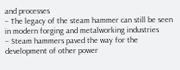and processes
– The legacy of the steam hammer can still be seen in modern forging and metalworking industries
– Steam hammers paved the way for the development of other power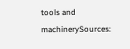tools and machinerySources: